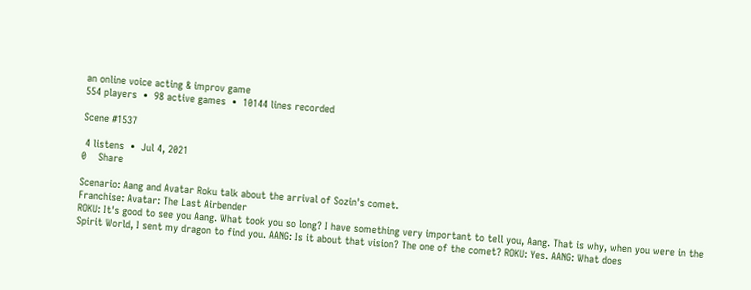an online voice acting & improv game
554 players  •  98 active games  •  10144 lines recorded

Scene #1537

 4 listens  •  Jul 4, 2021
0    Share

Scenario: Aang and Avatar Roku talk about the arrival of Sozin's comet.
Franchise: Avatar: The Last Airbender
ROKU: It's good to see you Aang. What took you so long? I have something very important to tell you, Aang. That is why, when you were in the Spirit World, I sent my dragon to find you. AANG: Is it about that vision? The one of the comet? ROKU: Yes. AANG: What does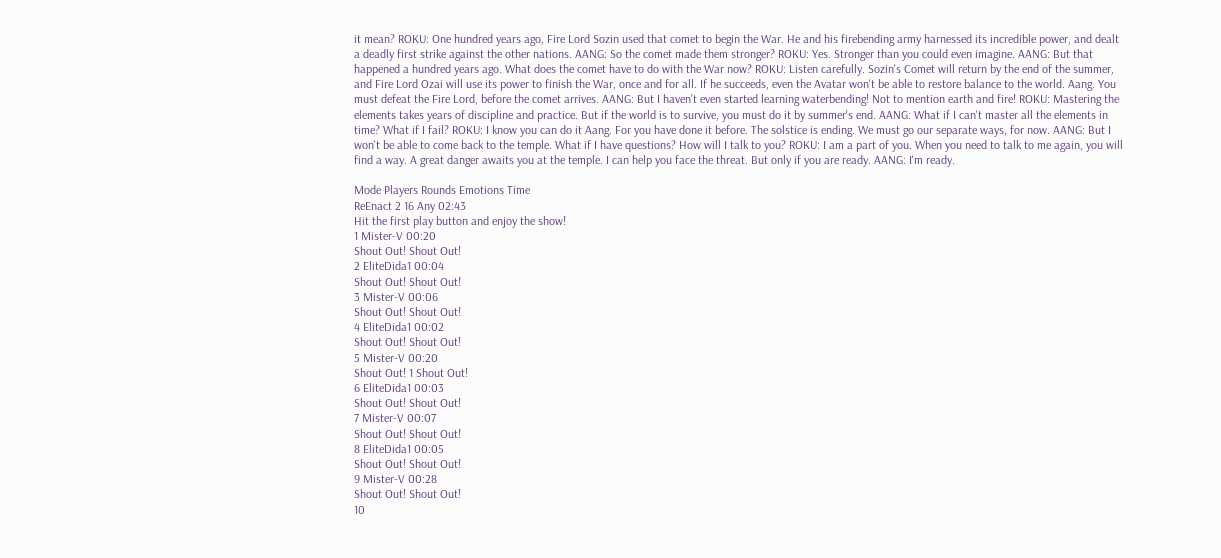it mean? ROKU: One hundred years ago, Fire Lord Sozin used that comet to begin the War. He and his firebending army harnessed its incredible power, and dealt a deadly first strike against the other nations. AANG: So the comet made them stronger? ROKU: Yes. Stronger than you could even imagine. AANG: But that happened a hundred years ago. What does the comet have to do with the War now? ROKU: Listen carefully. Sozin's Comet will return by the end of the summer, and Fire Lord Ozai will use its power to finish the War, once and for all. If he succeeds, even the Avatar won't be able to restore balance to the world. Aang. You must defeat the Fire Lord, before the comet arrives. AANG: But I haven't even started learning waterbending! Not to mention earth and fire! ROKU: Mastering the elements takes years of discipline and practice. But if the world is to survive, you must do it by summer's end. AANG: What if I can't master all the elements in time? What if I fail? ROKU: I know you can do it Aang. For you have done it before. The solstice is ending. We must go our separate ways, for now. AANG: But I won't be able to come back to the temple. What if I have questions? How will I talk to you? ROKU: I am a part of you. When you need to talk to me again, you will find a way. A great danger awaits you at the temple. I can help you face the threat. But only if you are ready. AANG: I'm ready.

Mode Players Rounds Emotions Time
ReEnact 2 16 Any 02:43
Hit the first play button and enjoy the show!
1 Mister-V 00:20
Shout Out! Shout Out!
2 EliteDida1 00:04
Shout Out! Shout Out!
3 Mister-V 00:06
Shout Out! Shout Out!
4 EliteDida1 00:02
Shout Out! Shout Out!
5 Mister-V 00:20
Shout Out! 1 Shout Out!
6 EliteDida1 00:03
Shout Out! Shout Out!
7 Mister-V 00:07
Shout Out! Shout Out!
8 EliteDida1 00:05
Shout Out! Shout Out!
9 Mister-V 00:28
Shout Out! Shout Out!
10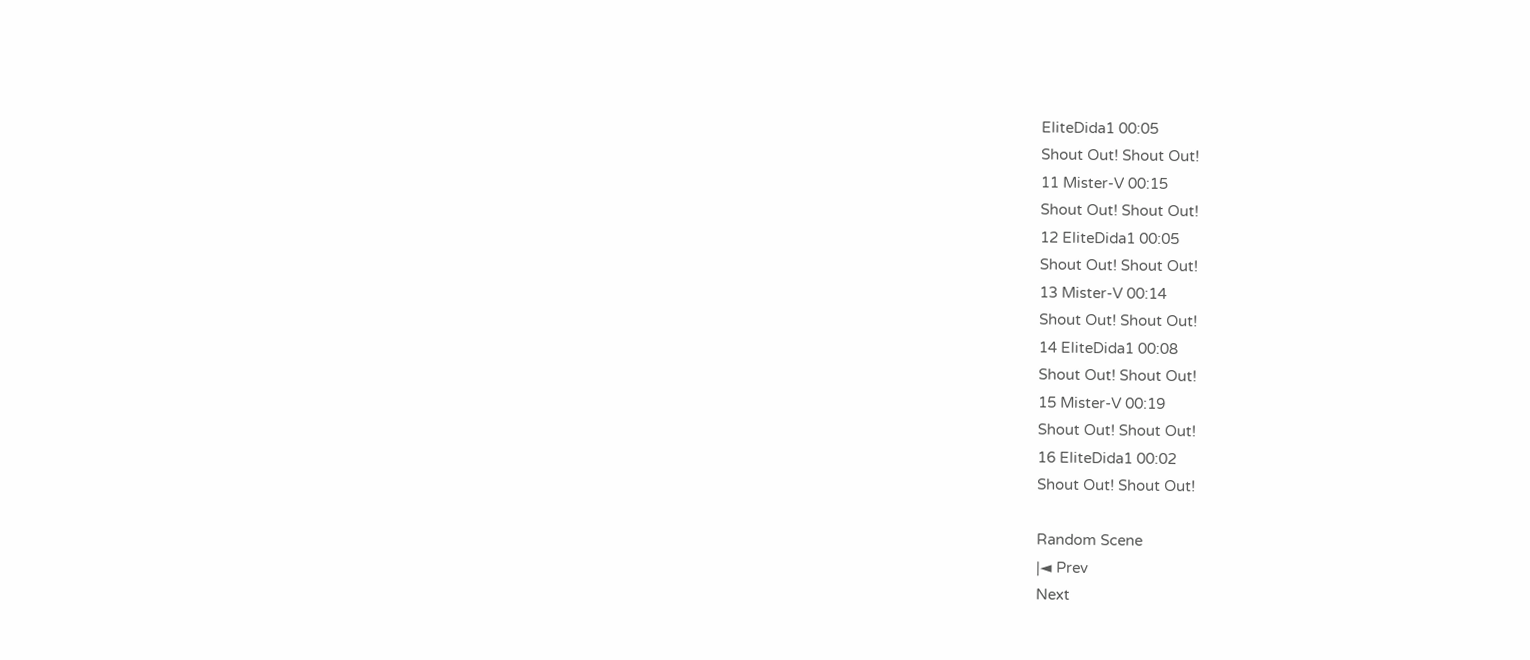EliteDida1 00:05
Shout Out! Shout Out!
11 Mister-V 00:15
Shout Out! Shout Out!
12 EliteDida1 00:05
Shout Out! Shout Out!
13 Mister-V 00:14
Shout Out! Shout Out!
14 EliteDida1 00:08
Shout Out! Shout Out!
15 Mister-V 00:19
Shout Out! Shout Out!
16 EliteDida1 00:02
Shout Out! Shout Out!

Random Scene
|◄ Prev
Next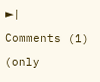►|

Comments (1)

(only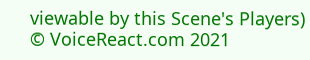viewable by this Scene's Players)
© VoiceReact.com 2021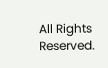All Rights Reserved.